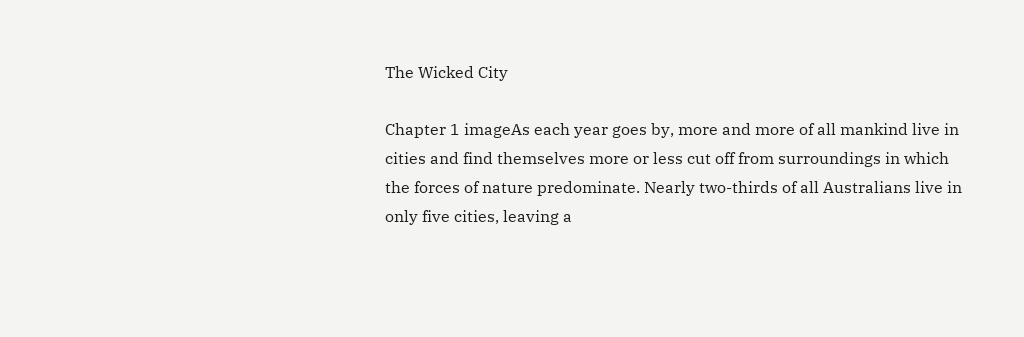The Wicked City

Chapter 1 imageAs each year goes by, more and more of all mankind live in cities and find themselves more or less cut off from surroundings in which the forces of nature predominate. Nearly two-thirds of all Australians live in only five cities, leaving a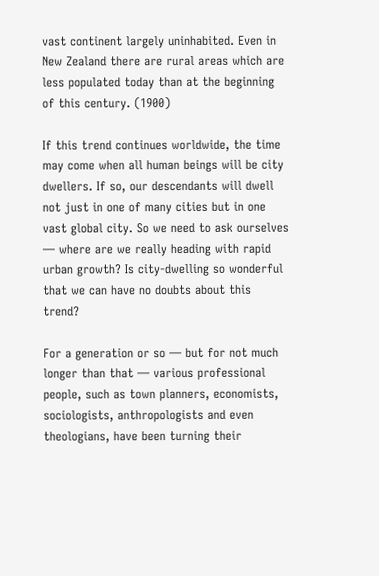vast continent largely uninhabited. Even in New Zealand there are rural areas which are less populated today than at the beginning of this century. (1900)

If this trend continues worldwide, the time may come when all human beings will be city dwellers. If so, our descendants will dwell not just in one of many cities but in one vast global city. So we need to ask ourselves — where are we really heading with rapid urban growth? Is city-dwelling so wonderful that we can have no doubts about this trend?

For a generation or so — but for not much longer than that — various professional people, such as town planners, economists, sociologists, anthropologists and even theologians, have been turning their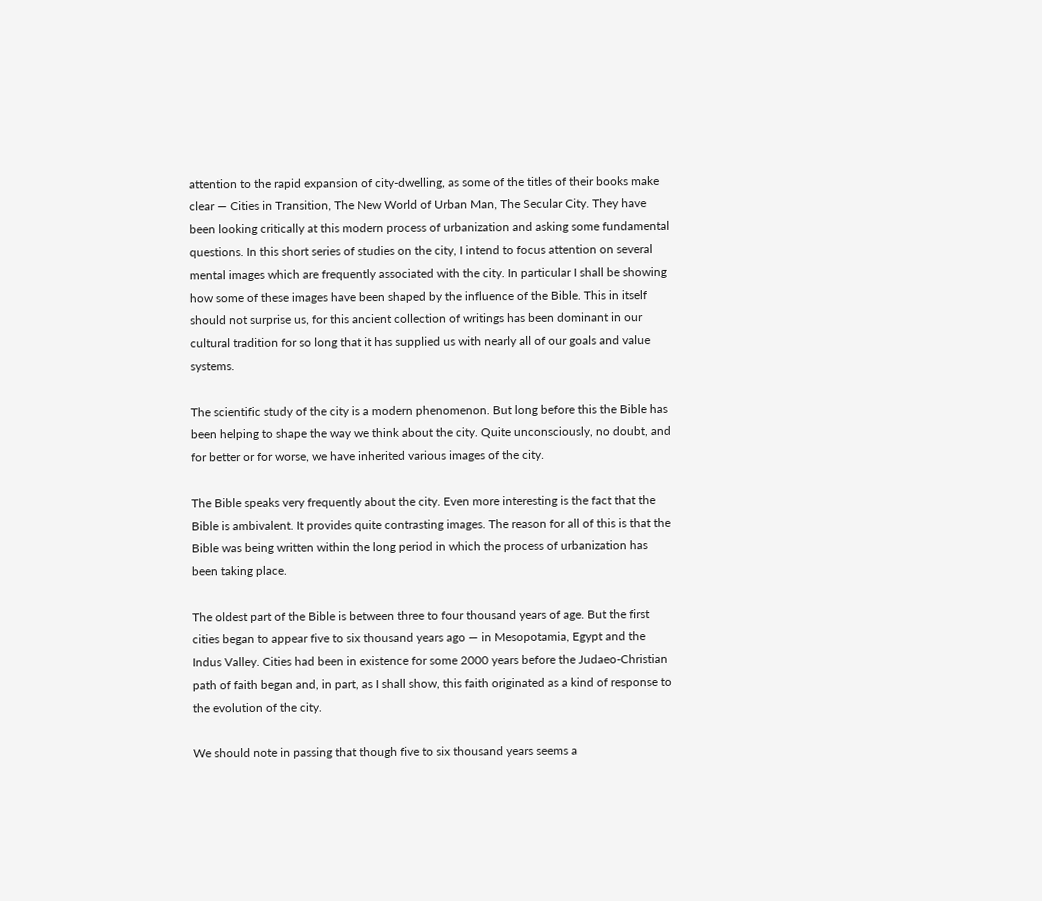attention to the rapid expansion of city-dwelling, as some of the titles of their books make clear — Cities in Transition, The New World of Urban Man, The Secular City. They have been looking critically at this modern process of urbanization and asking some fundamental questions. In this short series of studies on the city, I intend to focus attention on several mental images which are frequently associated with the city. In particular I shall be showing how some of these images have been shaped by the influence of the Bible. This in itself should not surprise us, for this ancient collection of writings has been dominant in our cultural tradition for so long that it has supplied us with nearly all of our goals and value systems.

The scientific study of the city is a modern phenomenon. But long before this the Bible has been helping to shape the way we think about the city. Quite unconsciously, no doubt, and for better or for worse, we have inherited various images of the city.

The Bible speaks very frequently about the city. Even more interesting is the fact that the Bible is ambivalent. It provides quite contrasting images. The reason for all of this is that the Bible was being written within the long period in which the process of urbanization has been taking place.

The oldest part of the Bible is between three to four thousand years of age. But the first cities began to appear five to six thousand years ago — in Mesopotamia, Egypt and the Indus Valley. Cities had been in existence for some 2000 years before the Judaeo-Christian path of faith began and, in part, as I shall show, this faith originated as a kind of response to the evolution of the city.

We should note in passing that though five to six thousand years seems a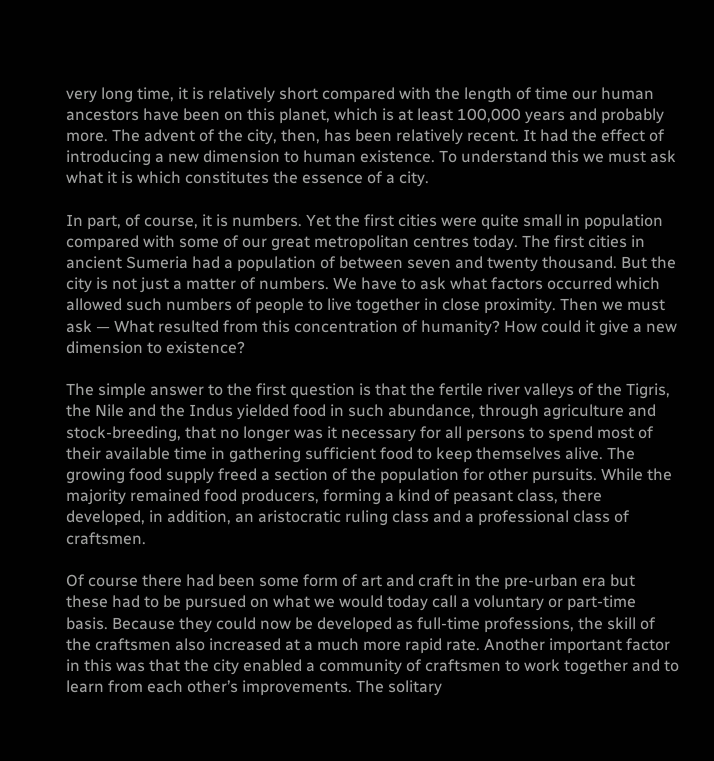very long time, it is relatively short compared with the length of time our human ancestors have been on this planet, which is at least 100,000 years and probably more. The advent of the city, then, has been relatively recent. It had the effect of introducing a new dimension to human existence. To understand this we must ask what it is which constitutes the essence of a city.

In part, of course, it is numbers. Yet the first cities were quite small in population compared with some of our great metropolitan centres today. The first cities in ancient Sumeria had a population of between seven and twenty thousand. But the city is not just a matter of numbers. We have to ask what factors occurred which allowed such numbers of people to live together in close proximity. Then we must ask — What resulted from this concentration of humanity? How could it give a new dimension to existence?

The simple answer to the first question is that the fertile river valleys of the Tigris, the Nile and the Indus yielded food in such abundance, through agriculture and stock-breeding, that no longer was it necessary for all persons to spend most of their available time in gathering sufficient food to keep themselves alive. The growing food supply freed a section of the population for other pursuits. While the majority remained food producers, forming a kind of peasant class, there developed, in addition, an aristocratic ruling class and a professional class of craftsmen.

Of course there had been some form of art and craft in the pre-urban era but these had to be pursued on what we would today call a voluntary or part-time basis. Because they could now be developed as full-time professions, the skill of the craftsmen also increased at a much more rapid rate. Another important factor in this was that the city enabled a community of craftsmen to work together and to learn from each other’s improvements. The solitary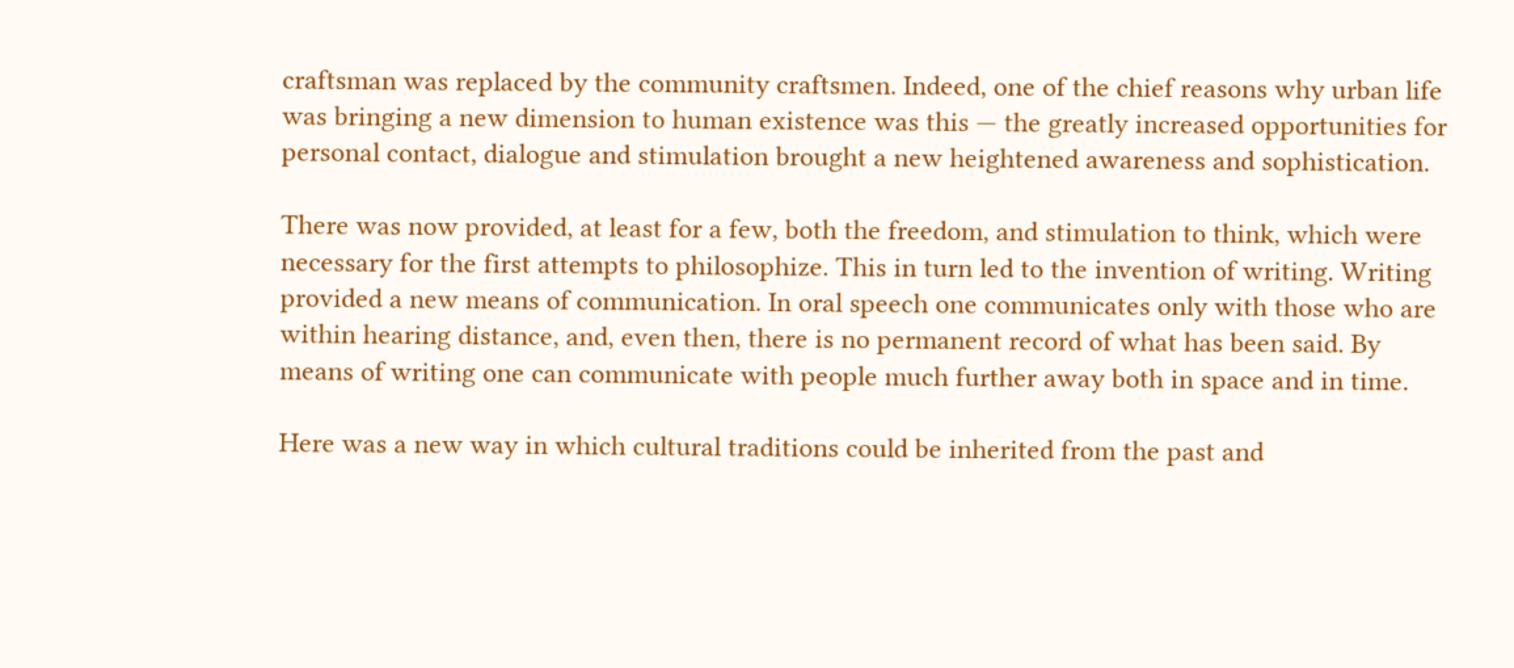craftsman was replaced by the community craftsmen. Indeed, one of the chief reasons why urban life was bringing a new dimension to human existence was this — the greatly increased opportunities for personal contact, dialogue and stimulation brought a new heightened awareness and sophistication.

There was now provided, at least for a few, both the freedom, and stimulation to think, which were necessary for the first attempts to philosophize. This in turn led to the invention of writing. Writing provided a new means of communication. In oral speech one communicates only with those who are within hearing distance, and, even then, there is no permanent record of what has been said. By means of writing one can communicate with people much further away both in space and in time.

Here was a new way in which cultural traditions could be inherited from the past and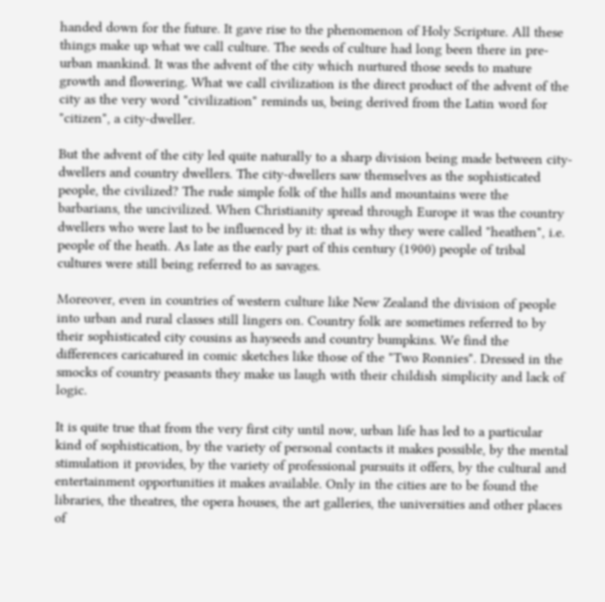handed down for the future. It gave rise to the phenomenon of Holy Scripture. All these things make up what we call culture. The seeds of culture had long been there in pre-urban mankind. It was the advent of the city which nurtured those seeds to mature growth and flowering. What we call civilization is the direct product of the advent of the city as the very word "civilization" reminds us, being derived from the Latin word for "citizen", a city-dweller.

But the advent of the city led quite naturally to a sharp division being made between city-dwellers and country dwellers. The city-dwellers saw themselves as the sophisticated people, the civilized? The rude simple folk of the hills and mountains were the barbarians, the uncivilized. When Christianity spread through Europe it was the country dwellers who were last to be influenced by it: that is why they were called "heathen", i.e. people of the heath. As late as the early part of this century (1900) people of tribal cultures were still being referred to as savages.

Moreover, even in countries of western culture like New Zealand the division of people into urban and rural classes still lingers on. Country folk are sometimes referred to by their sophisticated city cousins as hayseeds and country bumpkins. We find the differences caricatured in comic sketches like those of the "Two Ronnies". Dressed in the smocks of country peasants they make us laugh with their childish simplicity and lack of logic.

It is quite true that from the very first city until now, urban life has led to a particular kind of sophistication, by the variety of personal contacts it makes possible, by the mental stimulation it provides, by the variety of professional pursuits it offers, by the cultural and entertainment opportunities it makes available. Only in the cities are to be found the libraries, the theatres, the opera houses, the art galleries, the universities and other places of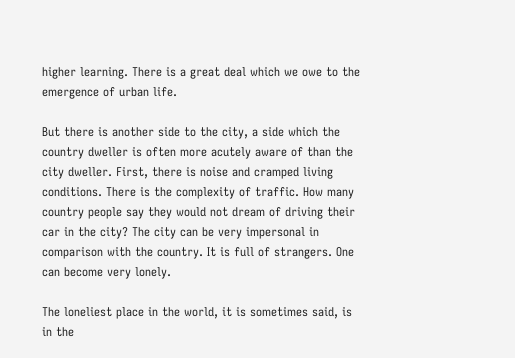higher learning. There is a great deal which we owe to the emergence of urban life.

But there is another side to the city, a side which the country dweller is often more acutely aware of than the city dweller. First, there is noise and cramped living conditions. There is the complexity of traffic. How many country people say they would not dream of driving their car in the city? The city can be very impersonal in comparison with the country. It is full of strangers. One can become very lonely.

The loneliest place in the world, it is sometimes said, is in the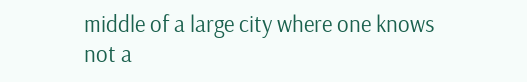middle of a large city where one knows not a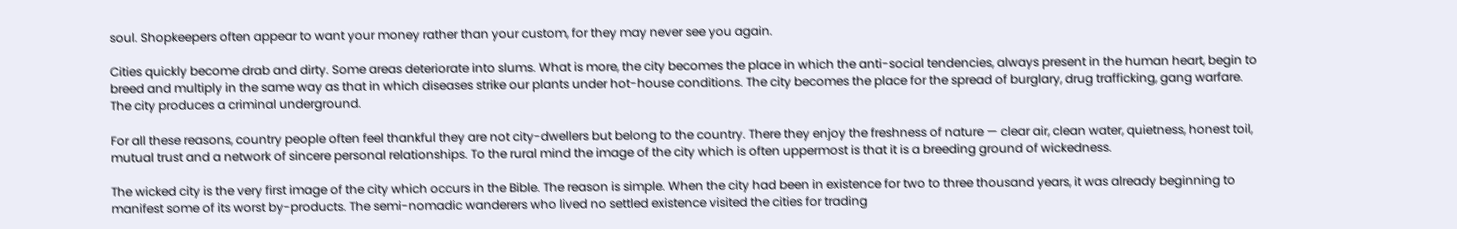soul. Shopkeepers often appear to want your money rather than your custom, for they may never see you again.

Cities quickly become drab and dirty. Some areas deteriorate into slums. What is more, the city becomes the place in which the anti-social tendencies, always present in the human heart, begin to breed and multiply in the same way as that in which diseases strike our plants under hot-house conditions. The city becomes the place for the spread of burglary, drug trafficking, gang warfare. The city produces a criminal underground.

For all these reasons, country people often feel thankful they are not city-dwellers but belong to the country. There they enjoy the freshness of nature — clear air, clean water, quietness, honest toil, mutual trust and a network of sincere personal relationships. To the rural mind the image of the city which is often uppermost is that it is a breeding ground of wickedness.

The wicked city is the very first image of the city which occurs in the Bible. The reason is simple. When the city had been in existence for two to three thousand years, it was already beginning to manifest some of its worst by-products. The semi-nomadic wanderers who lived no settled existence visited the cities for trading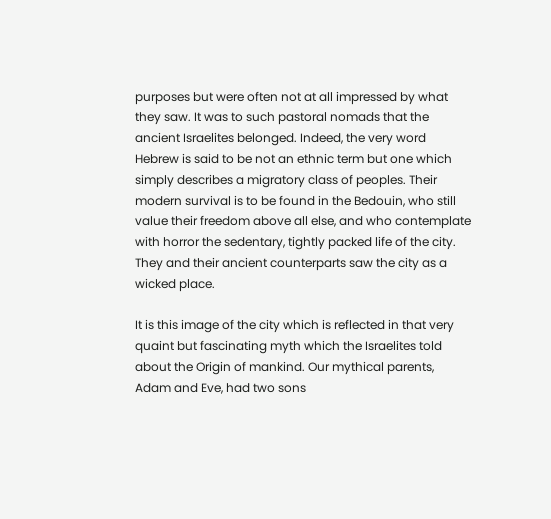purposes but were often not at all impressed by what they saw. It was to such pastoral nomads that the ancient Israelites belonged. Indeed, the very word Hebrew is said to be not an ethnic term but one which simply describes a migratory class of peoples. Their modern survival is to be found in the Bedouin, who still value their freedom above all else, and who contemplate with horror the sedentary, tightly packed life of the city. They and their ancient counterparts saw the city as a wicked place.

It is this image of the city which is reflected in that very quaint but fascinating myth which the Israelites told about the Origin of mankind. Our mythical parents, Adam and Eve, had two sons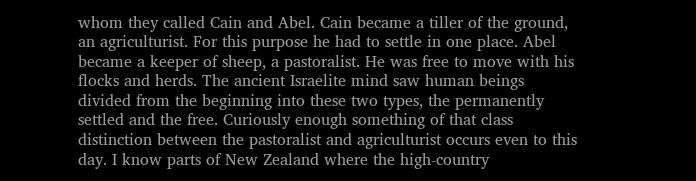whom they called Cain and Abel. Cain became a tiller of the ground, an agriculturist. For this purpose he had to settle in one place. Abel became a keeper of sheep, a pastoralist. He was free to move with his flocks and herds. The ancient Israelite mind saw human beings divided from the beginning into these two types, the permanently settled and the free. Curiously enough something of that class distinction between the pastoralist and agriculturist occurs even to this day. I know parts of New Zealand where the high-country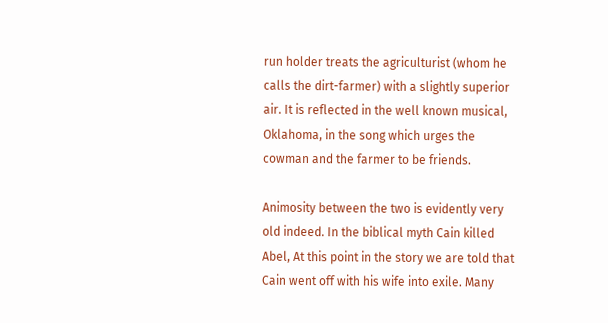run holder treats the agriculturist (whom he calls the dirt-farmer) with a slightly superior air. It is reflected in the well known musical, Oklahoma, in the song which urges the cowman and the farmer to be friends.

Animosity between the two is evidently very old indeed. In the biblical myth Cain killed Abel, At this point in the story we are told that Cain went off with his wife into exile. Many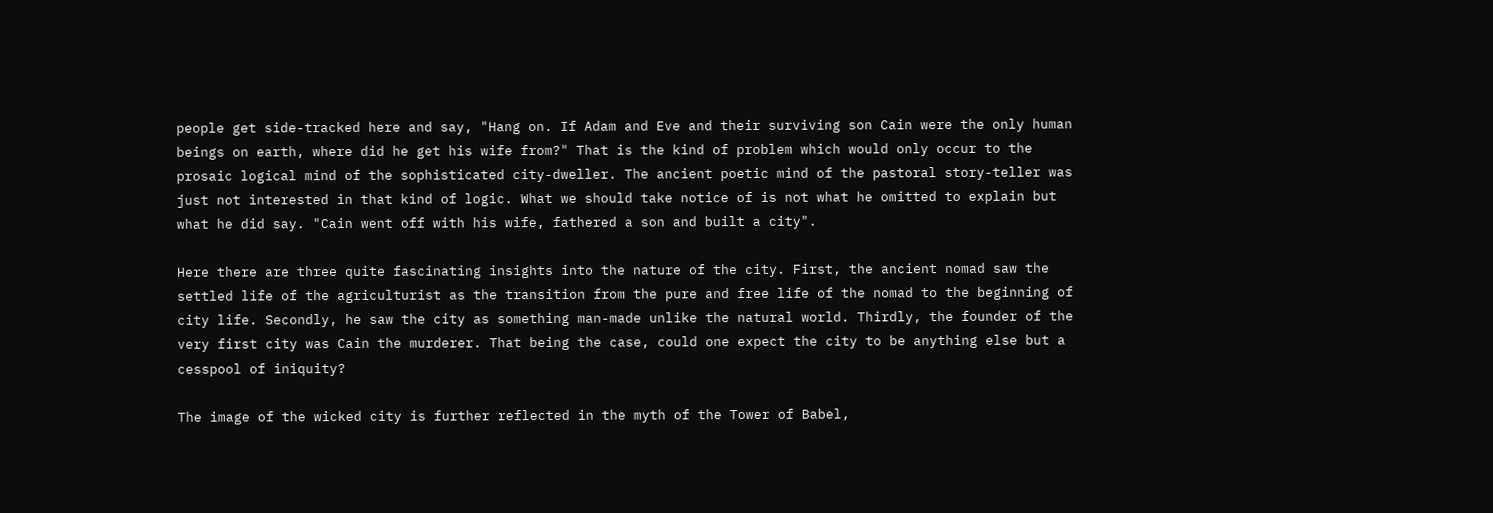people get side-tracked here and say, "Hang on. If Adam and Eve and their surviving son Cain were the only human beings on earth, where did he get his wife from?" That is the kind of problem which would only occur to the prosaic logical mind of the sophisticated city-dweller. The ancient poetic mind of the pastoral story-teller was just not interested in that kind of logic. What we should take notice of is not what he omitted to explain but what he did say. "Cain went off with his wife, fathered a son and built a city".

Here there are three quite fascinating insights into the nature of the city. First, the ancient nomad saw the settled life of the agriculturist as the transition from the pure and free life of the nomad to the beginning of city life. Secondly, he saw the city as something man-made unlike the natural world. Thirdly, the founder of the very first city was Cain the murderer. That being the case, could one expect the city to be anything else but a cesspool of iniquity?

The image of the wicked city is further reflected in the myth of the Tower of Babel,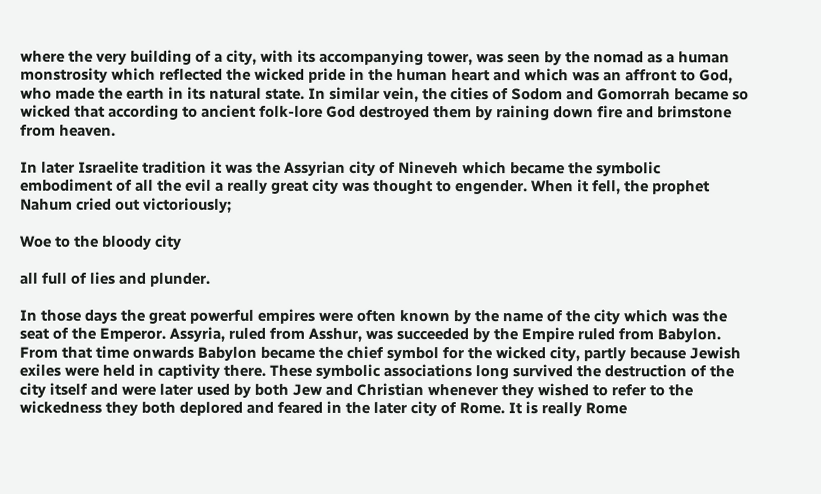where the very building of a city, with its accompanying tower, was seen by the nomad as a human monstrosity which reflected the wicked pride in the human heart and which was an affront to God, who made the earth in its natural state. In similar vein, the cities of Sodom and Gomorrah became so wicked that according to ancient folk-lore God destroyed them by raining down fire and brimstone from heaven.

In later Israelite tradition it was the Assyrian city of Nineveh which became the symbolic embodiment of all the evil a really great city was thought to engender. When it fell, the prophet Nahum cried out victoriously;

Woe to the bloody city

all full of lies and plunder.

In those days the great powerful empires were often known by the name of the city which was the seat of the Emperor. Assyria, ruled from Asshur, was succeeded by the Empire ruled from Babylon. From that time onwards Babylon became the chief symbol for the wicked city, partly because Jewish exiles were held in captivity there. These symbolic associations long survived the destruction of the city itself and were later used by both Jew and Christian whenever they wished to refer to the wickedness they both deplored and feared in the later city of Rome. It is really Rome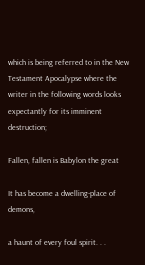which is being referred to in the New Testament Apocalypse where the writer in the following words looks expectantly for its imminent destruction;

Fallen, fallen is Babylon the great

It has become a dwelling-place of demons,

a haunt of every foul spirit. . .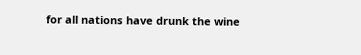for all nations have drunk the wine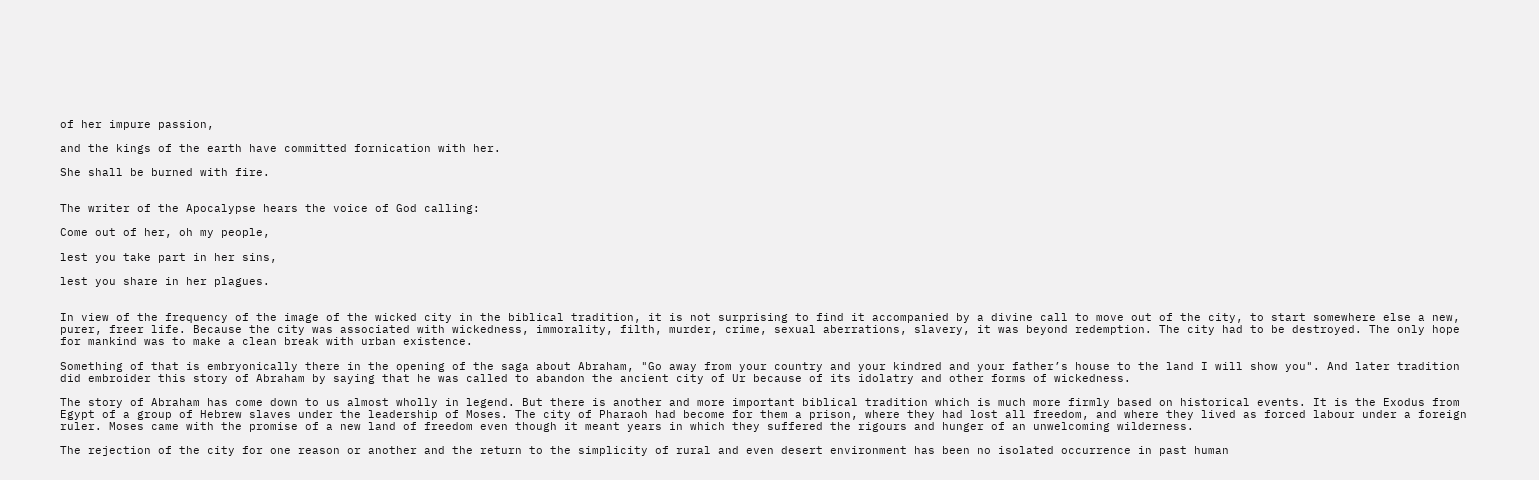of her impure passion,

and the kings of the earth have committed fornication with her.

She shall be burned with fire.


The writer of the Apocalypse hears the voice of God calling:

Come out of her, oh my people,

lest you take part in her sins,

lest you share in her plagues.


In view of the frequency of the image of the wicked city in the biblical tradition, it is not surprising to find it accompanied by a divine call to move out of the city, to start somewhere else a new, purer, freer life. Because the city was associated with wickedness, immorality, filth, murder, crime, sexual aberrations, slavery, it was beyond redemption. The city had to be destroyed. The only hope for mankind was to make a clean break with urban existence.

Something of that is embryonically there in the opening of the saga about Abraham, "Go away from your country and your kindred and your father’s house to the land I will show you". And later tradition did embroider this story of Abraham by saying that he was called to abandon the ancient city of Ur because of its idolatry and other forms of wickedness.

The story of Abraham has come down to us almost wholly in legend. But there is another and more important biblical tradition which is much more firmly based on historical events. It is the Exodus from Egypt of a group of Hebrew slaves under the leadership of Moses. The city of Pharaoh had become for them a prison, where they had lost all freedom, and where they lived as forced labour under a foreign ruler. Moses came with the promise of a new land of freedom even though it meant years in which they suffered the rigours and hunger of an unwelcoming wilderness.

The rejection of the city for one reason or another and the return to the simplicity of rural and even desert environment has been no isolated occurrence in past human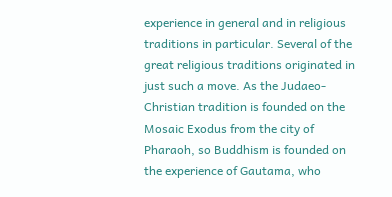experience in general and in religious traditions in particular. Several of the great religious traditions originated in just such a move. As the Judaeo-Christian tradition is founded on the Mosaic Exodus from the city of Pharaoh, so Buddhism is founded on the experience of Gautama, who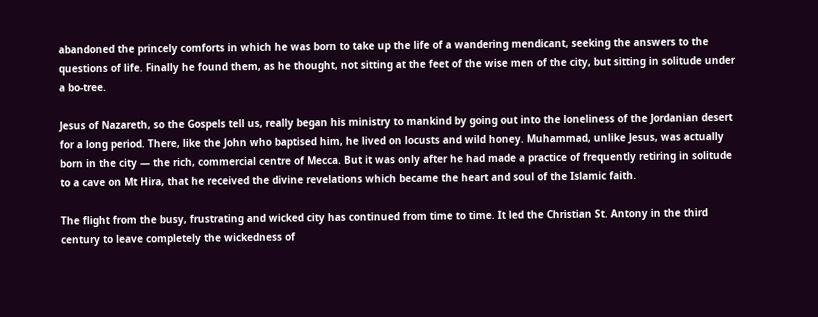abandoned the princely comforts in which he was born to take up the life of a wandering mendicant, seeking the answers to the questions of life. Finally he found them, as he thought, not sitting at the feet of the wise men of the city, but sitting in solitude under a bo-tree.

Jesus of Nazareth, so the Gospels tell us, really began his ministry to mankind by going out into the loneliness of the Jordanian desert for a long period. There, like the John who baptised him, he lived on locusts and wild honey. Muhammad, unlike Jesus, was actually born in the city — the rich, commercial centre of Mecca. But it was only after he had made a practice of frequently retiring in solitude to a cave on Mt Hira, that he received the divine revelations which became the heart and soul of the Islamic faith.

The flight from the busy, frustrating and wicked city has continued from time to time. It led the Christian St. Antony in the third century to leave completely the wickedness of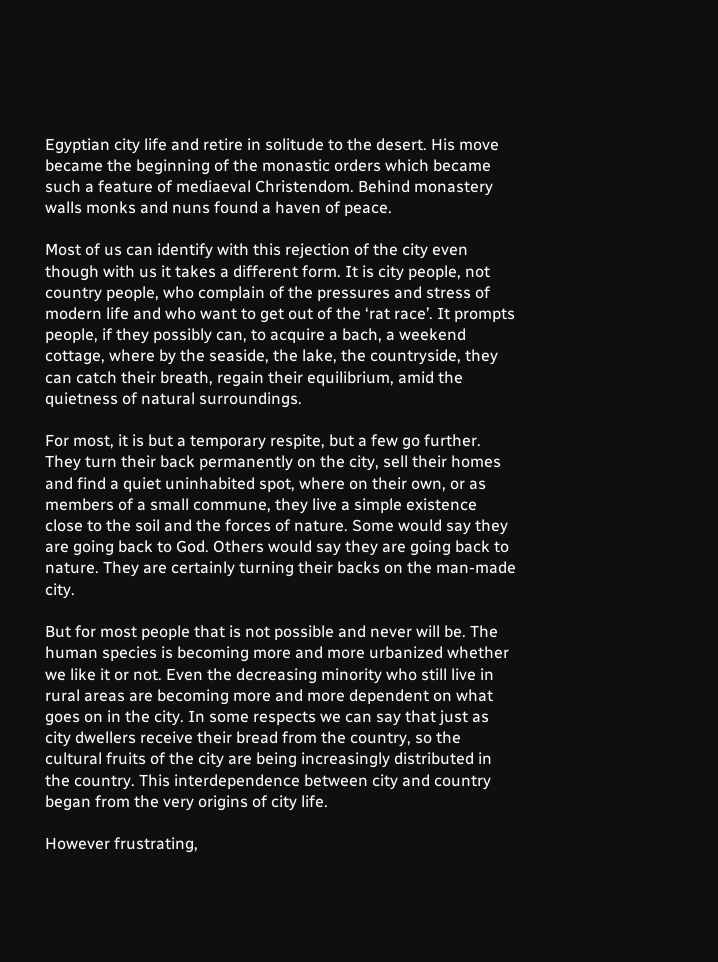Egyptian city life and retire in solitude to the desert. His move became the beginning of the monastic orders which became such a feature of mediaeval Christendom. Behind monastery walls monks and nuns found a haven of peace.

Most of us can identify with this rejection of the city even though with us it takes a different form. It is city people, not country people, who complain of the pressures and stress of modern life and who want to get out of the ‘rat race’. It prompts people, if they possibly can, to acquire a bach, a weekend cottage, where by the seaside, the lake, the countryside, they can catch their breath, regain their equilibrium, amid the quietness of natural surroundings.

For most, it is but a temporary respite, but a few go further. They turn their back permanently on the city, sell their homes and find a quiet uninhabited spot, where on their own, or as members of a small commune, they live a simple existence close to the soil and the forces of nature. Some would say they are going back to God. Others would say they are going back to nature. They are certainly turning their backs on the man-made city.

But for most people that is not possible and never will be. The human species is becoming more and more urbanized whether we like it or not. Even the decreasing minority who still live in rural areas are becoming more and more dependent on what goes on in the city. In some respects we can say that just as city dwellers receive their bread from the country, so the cultural fruits of the city are being increasingly distributed in the country. This interdependence between city and country began from the very origins of city life.

However frustrating,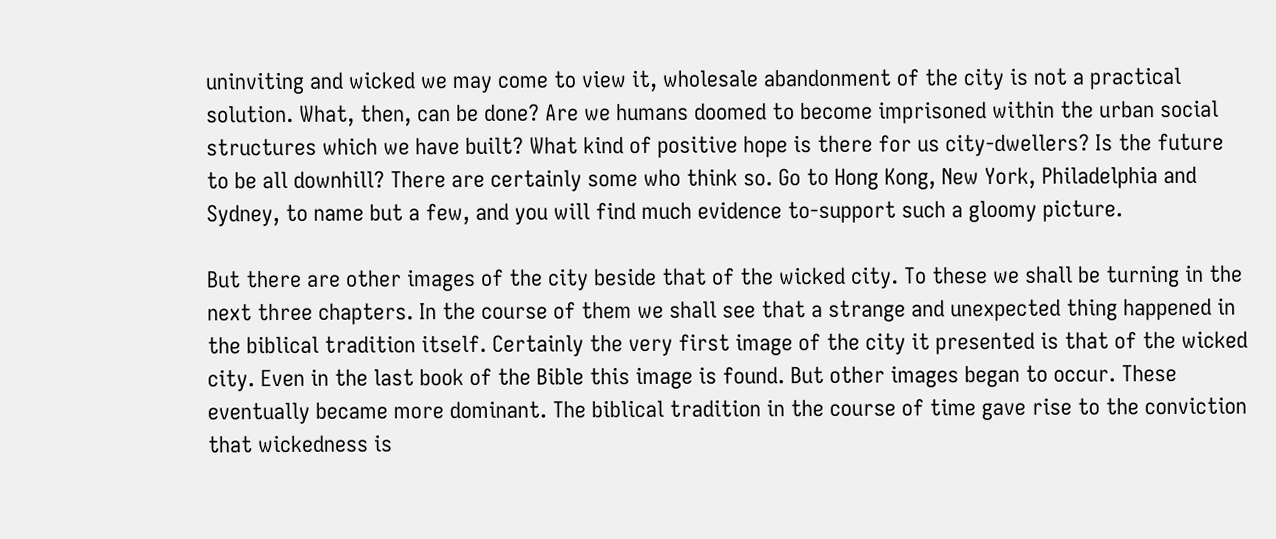uninviting and wicked we may come to view it, wholesale abandonment of the city is not a practical solution. What, then, can be done? Are we humans doomed to become imprisoned within the urban social structures which we have built? What kind of positive hope is there for us city-dwellers? Is the future to be all downhill? There are certainly some who think so. Go to Hong Kong, New York, Philadelphia and Sydney, to name but a few, and you will find much evidence to-support such a gloomy picture.

But there are other images of the city beside that of the wicked city. To these we shall be turning in the next three chapters. In the course of them we shall see that a strange and unexpected thing happened in the biblical tradition itself. Certainly the very first image of the city it presented is that of the wicked city. Even in the last book of the Bible this image is found. But other images began to occur. These eventually became more dominant. The biblical tradition in the course of time gave rise to the conviction that wickedness is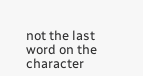not the last word on the character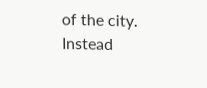of the city. Instead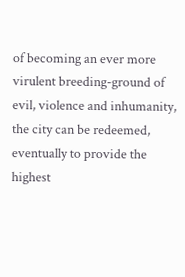of becoming an ever more virulent breeding-ground of evil, violence and inhumanity, the city can be redeemed, eventually to provide the highest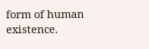form of human existence.